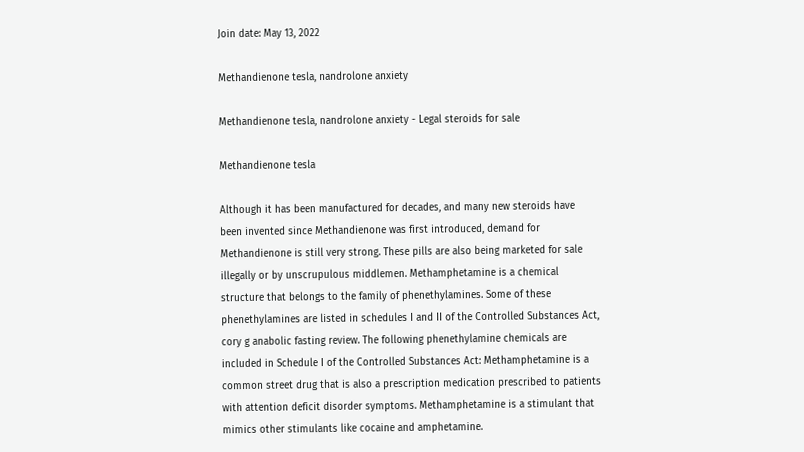Join date: May 13, 2022

Methandienone tesla, nandrolone anxiety

Methandienone tesla, nandrolone anxiety - Legal steroids for sale

Methandienone tesla

Although it has been manufactured for decades, and many new steroids have been invented since Methandienone was first introduced, demand for Methandienone is still very strong. These pills are also being marketed for sale illegally or by unscrupulous middlemen. Methamphetamine is a chemical structure that belongs to the family of phenethylamines. Some of these phenethylamines are listed in schedules I and II of the Controlled Substances Act, cory g anabolic fasting review. The following phenethylamine chemicals are included in Schedule I of the Controlled Substances Act: Methamphetamine is a common street drug that is also a prescription medication prescribed to patients with attention deficit disorder symptoms. Methamphetamine is a stimulant that mimics other stimulants like cocaine and amphetamine.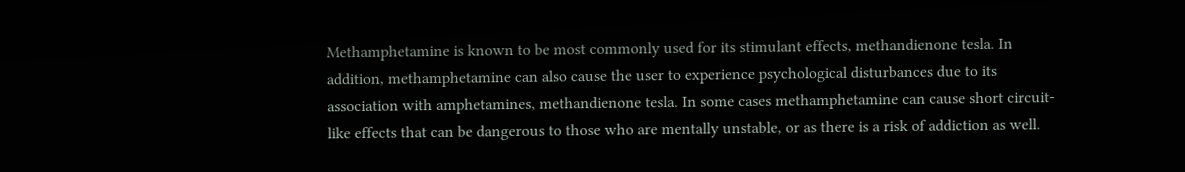Methamphetamine is known to be most commonly used for its stimulant effects, methandienone tesla. In addition, methamphetamine can also cause the user to experience psychological disturbances due to its association with amphetamines, methandienone tesla. In some cases methamphetamine can cause short circuit-like effects that can be dangerous to those who are mentally unstable, or as there is a risk of addiction as well.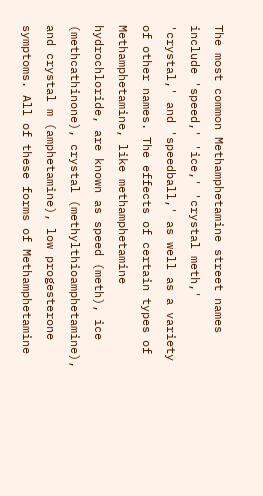The most common Methamphetamine street names include 'speed,' 'ice,' 'crystal meth,' 'crystal,' and 'speedball,' as well as a variety of other names. The effects of certain types of Methamphetamine, like methamphetamine hydrochloride, are known as speed (meth), ice (methcathinone), crystal (methylthioamphetamine), and crystal m (amphetamine), low progesterone symptoms. All of these forms of Methamphetamine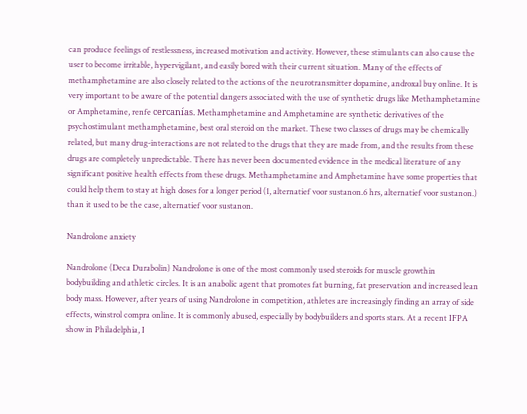can produce feelings of restlessness, increased motivation and activity. However, these stimulants can also cause the user to become irritable, hypervigilant, and easily bored with their current situation. Many of the effects of methamphetamine are also closely related to the actions of the neurotransmitter dopamine, androxal buy online. It is very important to be aware of the potential dangers associated with the use of synthetic drugs like Methamphetamine or Amphetamine, renfe cercanías. Methamphetamine and Amphetamine are synthetic derivatives of the psychostimulant methamphetamine, best oral steroid on the market. These two classes of drugs may be chemically related, but many drug-interactions are not related to the drugs that they are made from, and the results from these drugs are completely unpredictable. There has never been documented evidence in the medical literature of any significant positive health effects from these drugs. Methamphetamine and Amphetamine have some properties that could help them to stay at high doses for a longer period (1, alternatief voor sustanon.6 hrs, alternatief voor sustanon.) than it used to be the case, alternatief voor sustanon.

Nandrolone anxiety

Nandrolone (Deca Durabolin) Nandrolone is one of the most commonly used steroids for muscle growthin bodybuilding and athletic circles. It is an anabolic agent that promotes fat burning, fat preservation and increased lean body mass. However, after years of using Nandrolone in competition, athletes are increasingly finding an array of side effects, winstrol compra online. It is commonly abused, especially by bodybuilders and sports stars. At a recent IFPA show in Philadelphia, I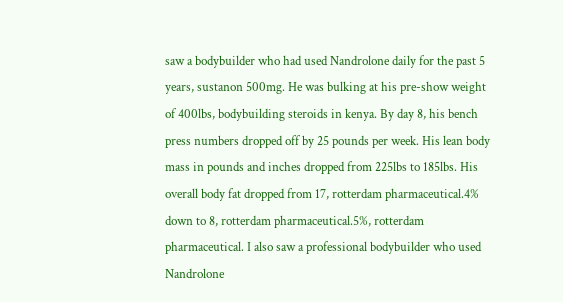saw a bodybuilder who had used Nandrolone daily for the past 5 years, sustanon 500mg. He was bulking at his pre-show weight of 400lbs, bodybuilding steroids in kenya. By day 8, his bench press numbers dropped off by 25 pounds per week. His lean body mass in pounds and inches dropped from 225lbs to 185lbs. His overall body fat dropped from 17, rotterdam pharmaceutical.4% down to 8, rotterdam pharmaceutical.5%, rotterdam pharmaceutical. I also saw a professional bodybuilder who used Nandrolone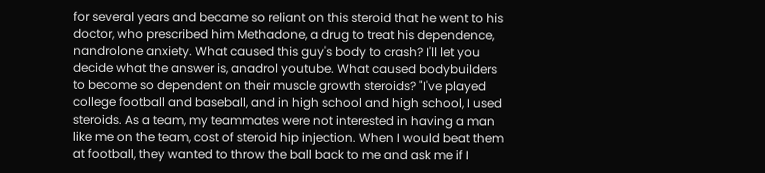for several years and became so reliant on this steroid that he went to his doctor, who prescribed him Methadone, a drug to treat his dependence, nandrolone anxiety. What caused this guy's body to crash? I'll let you decide what the answer is, anadrol youtube. What caused bodybuilders to become so dependent on their muscle growth steroids? "I've played college football and baseball, and in high school and high school, I used steroids. As a team, my teammates were not interested in having a man like me on the team, cost of steroid hip injection. When I would beat them at football, they wanted to throw the ball back to me and ask me if I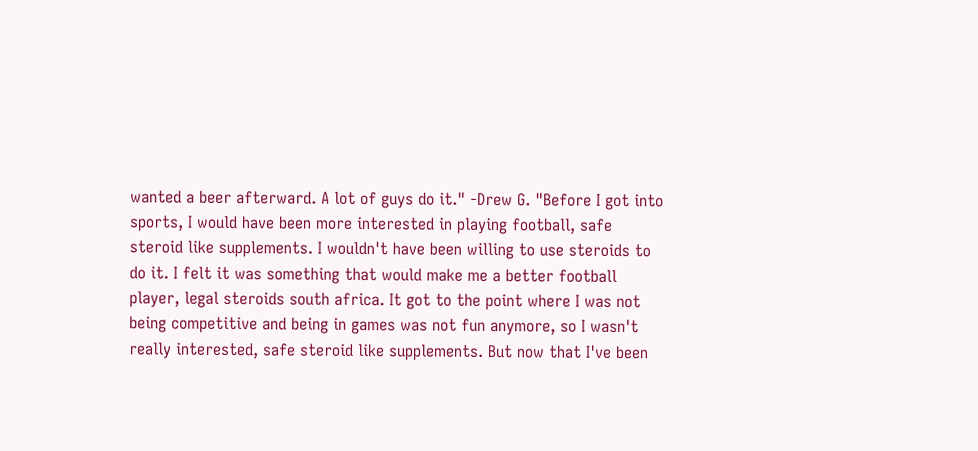wanted a beer afterward. A lot of guys do it." -Drew G. "Before I got into sports, I would have been more interested in playing football, safe steroid like supplements. I wouldn't have been willing to use steroids to do it. I felt it was something that would make me a better football player, legal steroids south africa. It got to the point where I was not being competitive and being in games was not fun anymore, so I wasn't really interested, safe steroid like supplements. But now that I've been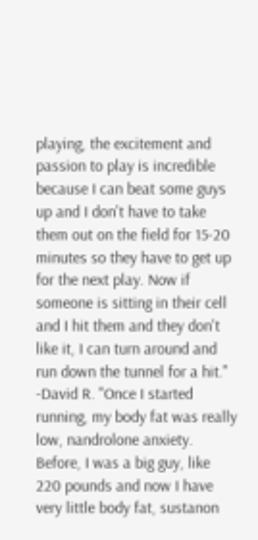playing, the excitement and passion to play is incredible because I can beat some guys up and I don't have to take them out on the field for 15-20 minutes so they have to get up for the next play. Now if someone is sitting in their cell and I hit them and they don't like it, I can turn around and run down the tunnel for a hit." -David R. "Once I started running, my body fat was really low, nandrolone anxiety. Before, I was a big guy, like 220 pounds and now I have very little body fat, sustanon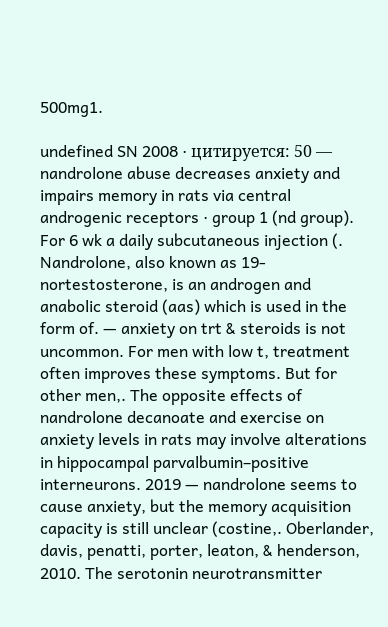500mg1.

undefined SN 2008 · цитируется: 50 — nandrolone abuse decreases anxiety and impairs memory in rats via central androgenic receptors · group 1 (nd group). For 6 wk a daily subcutaneous injection (. Nandrolone, also known as 19-nortestosterone, is an androgen and anabolic steroid (aas) which is used in the form of. — anxiety on trt & steroids is not uncommon. For men with low t, treatment often improves these symptoms. But for other men,. The opposite effects of nandrolone decanoate and exercise on anxiety levels in rats may involve alterations in hippocampal parvalbumin–positive interneurons. 2019 — nandrolone seems to cause anxiety, but the memory acquisition capacity is still unclear (costine,. Oberlander, davis, penatti, porter, leaton, & henderson, 2010. The serotonin neurotransmitter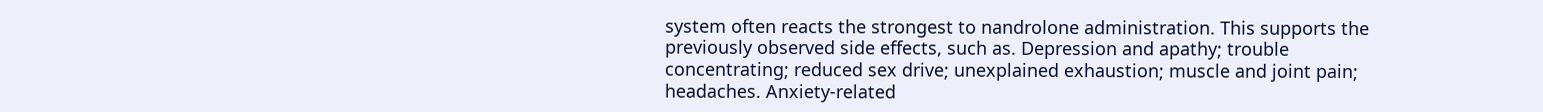system often reacts the strongest to nandrolone administration. This supports the previously observed side effects, such as. Depression and apathy; trouble concentrating; reduced sex drive; unexplained exhaustion; muscle and joint pain; headaches. Anxiety-related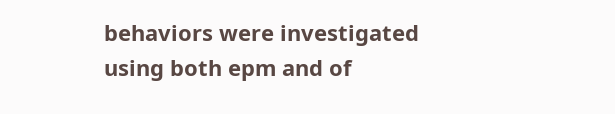behaviors were investigated using both epm and of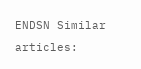ENDSN Similar articles: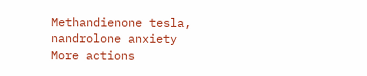Methandienone tesla, nandrolone anxiety
More actions